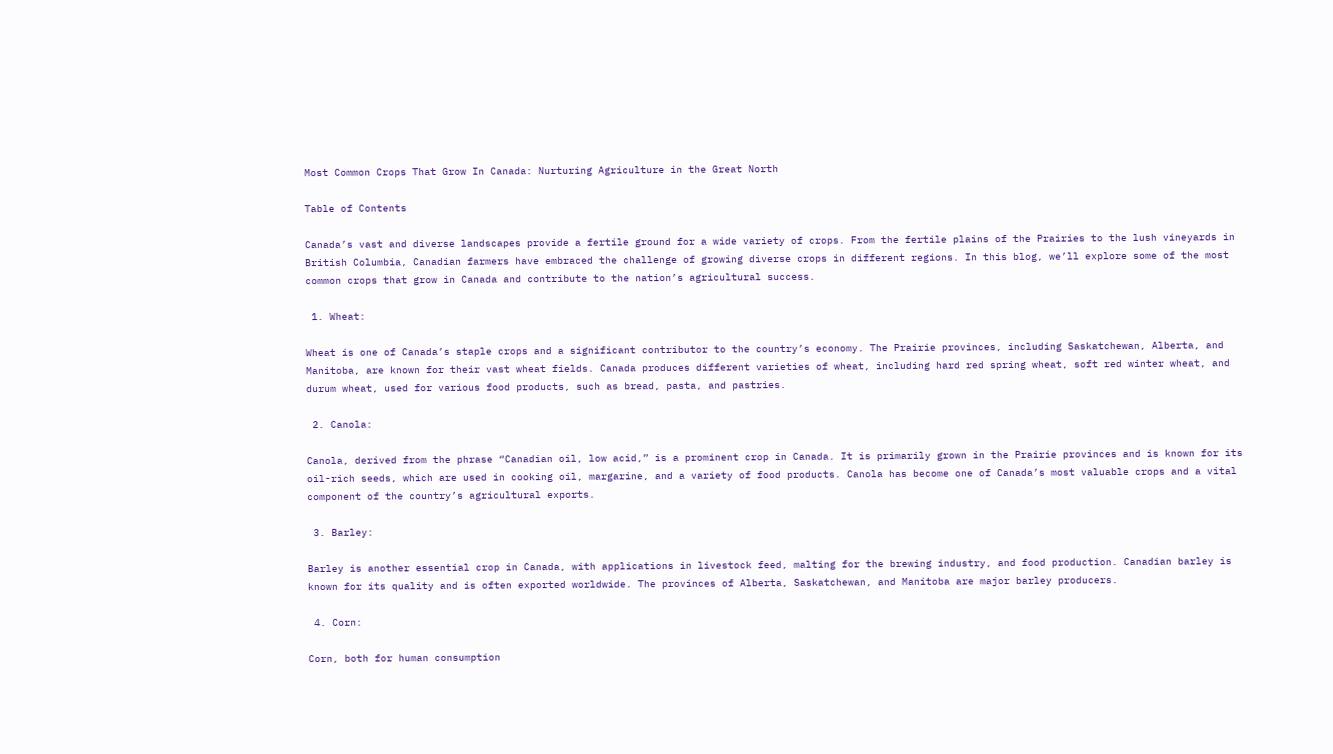Most Common Crops That Grow In Canada: Nurturing Agriculture in the Great North

Table of Contents

Canada’s vast and diverse landscapes provide a fertile ground for a wide variety of crops. From the fertile plains of the Prairies to the lush vineyards in British Columbia, Canadian farmers have embraced the challenge of growing diverse crops in different regions. In this blog, we’ll explore some of the most common crops that grow in Canada and contribute to the nation’s agricultural success.

 1. Wheat:

Wheat is one of Canada’s staple crops and a significant contributor to the country’s economy. The Prairie provinces, including Saskatchewan, Alberta, and Manitoba, are known for their vast wheat fields. Canada produces different varieties of wheat, including hard red spring wheat, soft red winter wheat, and durum wheat, used for various food products, such as bread, pasta, and pastries.

 2. Canola:

Canola, derived from the phrase “Canadian oil, low acid,” is a prominent crop in Canada. It is primarily grown in the Prairie provinces and is known for its oil-rich seeds, which are used in cooking oil, margarine, and a variety of food products. Canola has become one of Canada’s most valuable crops and a vital component of the country’s agricultural exports.

 3. Barley:

Barley is another essential crop in Canada, with applications in livestock feed, malting for the brewing industry, and food production. Canadian barley is known for its quality and is often exported worldwide. The provinces of Alberta, Saskatchewan, and Manitoba are major barley producers.

 4. Corn:

Corn, both for human consumption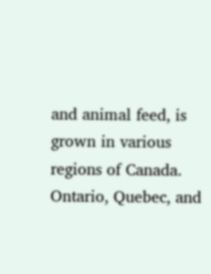and animal feed, is grown in various regions of Canada. Ontario, Quebec, and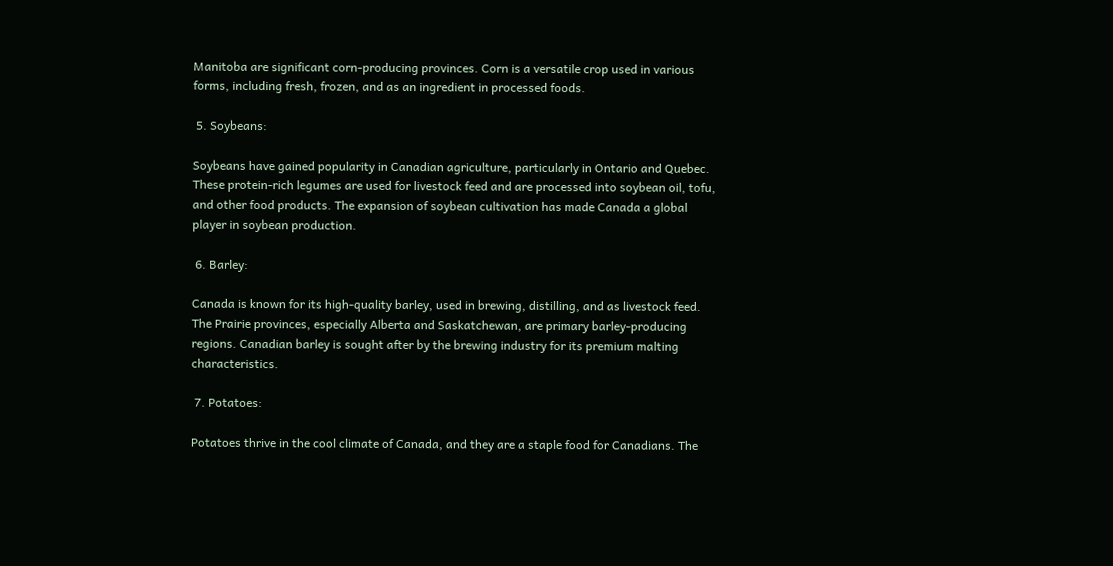Manitoba are significant corn-producing provinces. Corn is a versatile crop used in various forms, including fresh, frozen, and as an ingredient in processed foods.

 5. Soybeans:

Soybeans have gained popularity in Canadian agriculture, particularly in Ontario and Quebec. These protein-rich legumes are used for livestock feed and are processed into soybean oil, tofu, and other food products. The expansion of soybean cultivation has made Canada a global player in soybean production.

 6. Barley:

Canada is known for its high-quality barley, used in brewing, distilling, and as livestock feed. The Prairie provinces, especially Alberta and Saskatchewan, are primary barley-producing regions. Canadian barley is sought after by the brewing industry for its premium malting characteristics.

 7. Potatoes:

Potatoes thrive in the cool climate of Canada, and they are a staple food for Canadians. The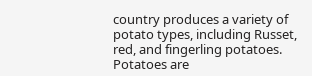country produces a variety of potato types, including Russet, red, and fingerling potatoes. Potatoes are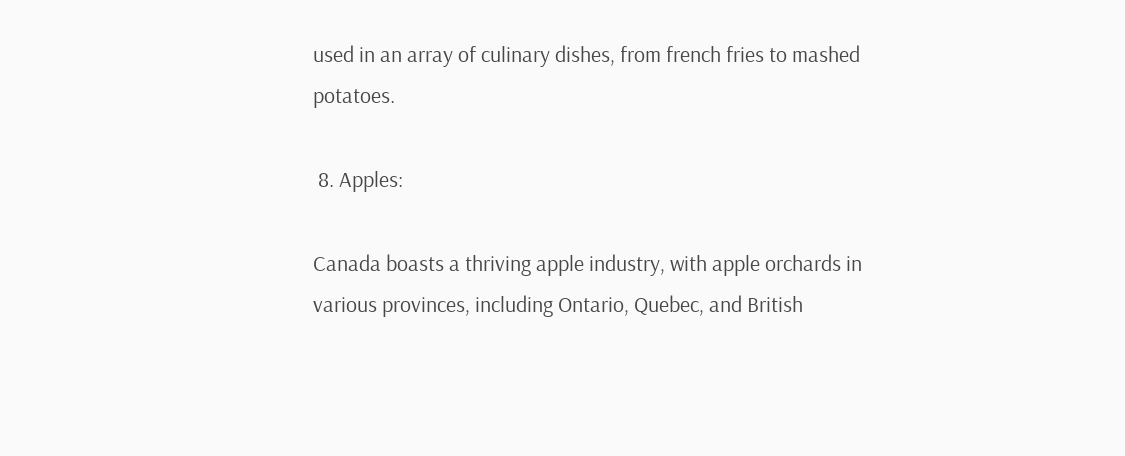used in an array of culinary dishes, from french fries to mashed potatoes.

 8. Apples:

Canada boasts a thriving apple industry, with apple orchards in various provinces, including Ontario, Quebec, and British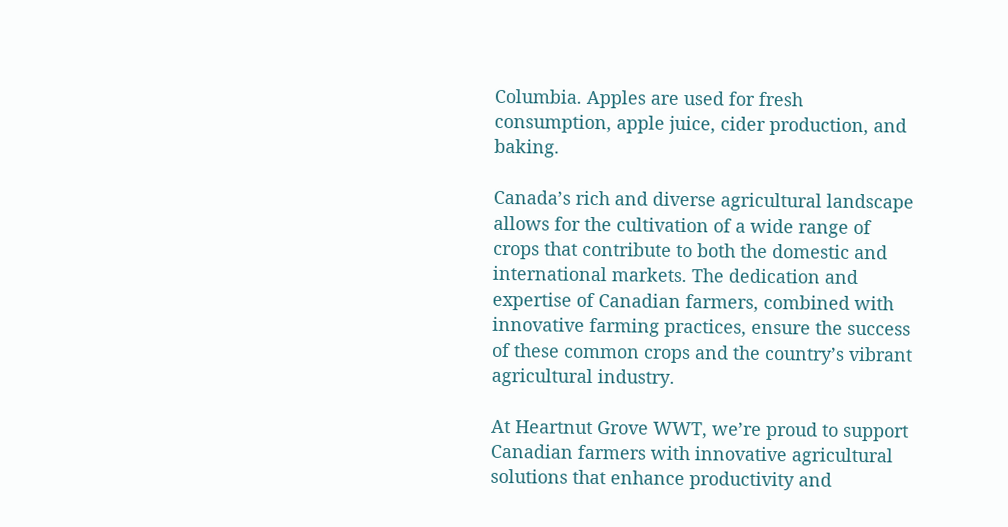Columbia. Apples are used for fresh consumption, apple juice, cider production, and baking.

Canada’s rich and diverse agricultural landscape allows for the cultivation of a wide range of crops that contribute to both the domestic and international markets. The dedication and expertise of Canadian farmers, combined with innovative farming practices, ensure the success of these common crops and the country’s vibrant agricultural industry.

At Heartnut Grove WWT, we’re proud to support Canadian farmers with innovative agricultural solutions that enhance productivity and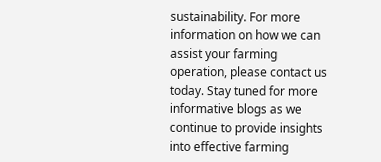sustainability. For more information on how we can assist your farming operation, please contact us today. Stay tuned for more informative blogs as we continue to provide insights into effective farming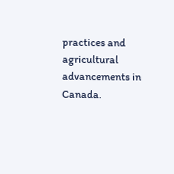practices and agricultural advancements in Canada.